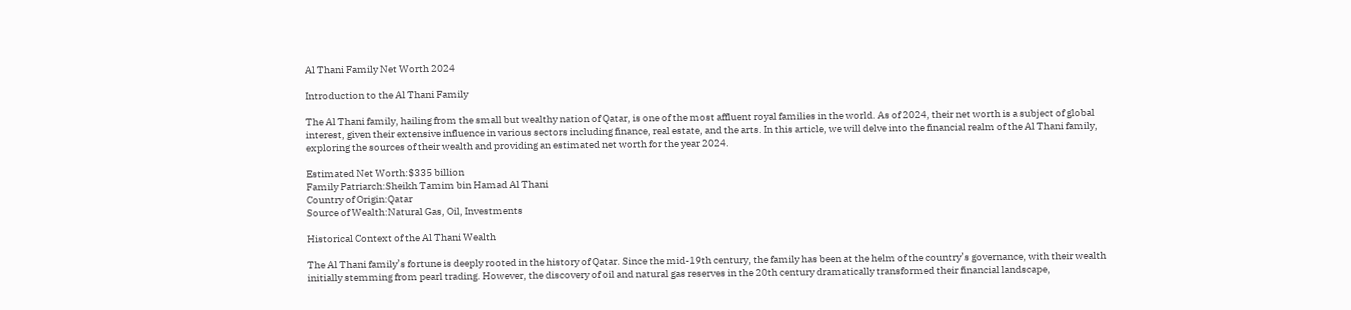Al Thani Family Net Worth 2024

Introduction to the Al Thani Family

The Al Thani family, hailing from the small but wealthy nation of Qatar, is one of the most affluent royal families in the world. As of 2024, their net worth is a subject of global interest, given their extensive influence in various sectors including finance, real estate, and the arts. In this article, we will delve into the financial realm of the Al Thani family, exploring the sources of their wealth and providing an estimated net worth for the year 2024.

Estimated Net Worth:$335 billion
Family Patriarch:Sheikh Tamim bin Hamad Al Thani
Country of Origin:Qatar
Source of Wealth:Natural Gas, Oil, Investments

Historical Context of the Al Thani Wealth

The Al Thani family’s fortune is deeply rooted in the history of Qatar. Since the mid-19th century, the family has been at the helm of the country’s governance, with their wealth initially stemming from pearl trading. However, the discovery of oil and natural gas reserves in the 20th century dramatically transformed their financial landscape,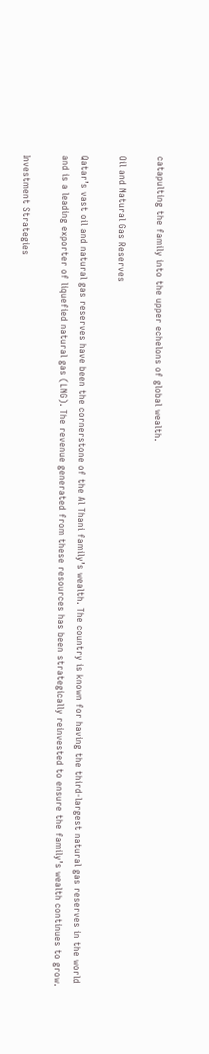catapulting the family into the upper echelons of global wealth.

Oil and Natural Gas Reserves

Qatar’s vast oil and natural gas reserves have been the cornerstone of the Al Thani family’s wealth. The country is known for having the third-largest natural gas reserves in the world and is a leading exporter of liquefied natural gas (LNG). The revenue generated from these resources has been strategically reinvested to ensure the family’s wealth continues to grow.

Investment Strategies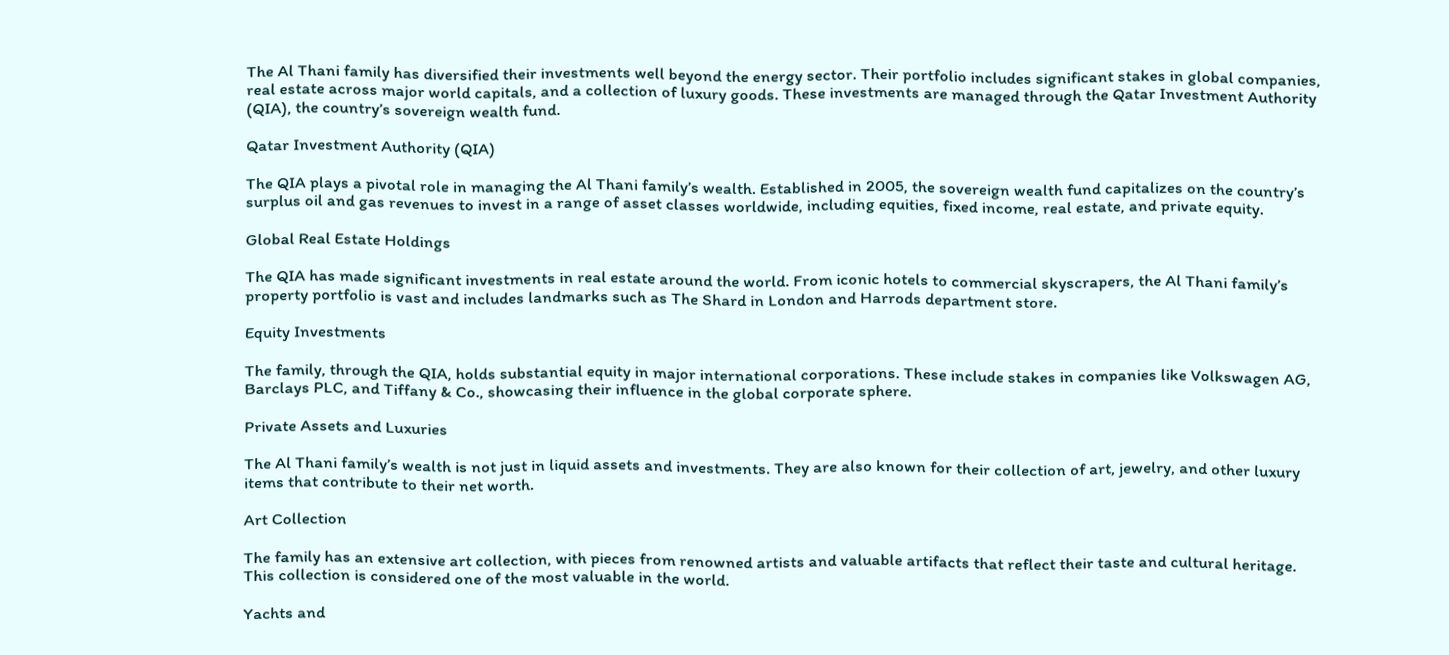The Al Thani family has diversified their investments well beyond the energy sector. Their portfolio includes significant stakes in global companies, real estate across major world capitals, and a collection of luxury goods. These investments are managed through the Qatar Investment Authority (QIA), the country’s sovereign wealth fund.

Qatar Investment Authority (QIA)

The QIA plays a pivotal role in managing the Al Thani family’s wealth. Established in 2005, the sovereign wealth fund capitalizes on the country’s surplus oil and gas revenues to invest in a range of asset classes worldwide, including equities, fixed income, real estate, and private equity.

Global Real Estate Holdings

The QIA has made significant investments in real estate around the world. From iconic hotels to commercial skyscrapers, the Al Thani family’s property portfolio is vast and includes landmarks such as The Shard in London and Harrods department store.

Equity Investments

The family, through the QIA, holds substantial equity in major international corporations. These include stakes in companies like Volkswagen AG, Barclays PLC, and Tiffany & Co., showcasing their influence in the global corporate sphere.

Private Assets and Luxuries

The Al Thani family’s wealth is not just in liquid assets and investments. They are also known for their collection of art, jewelry, and other luxury items that contribute to their net worth.

Art Collection

The family has an extensive art collection, with pieces from renowned artists and valuable artifacts that reflect their taste and cultural heritage. This collection is considered one of the most valuable in the world.

Yachts and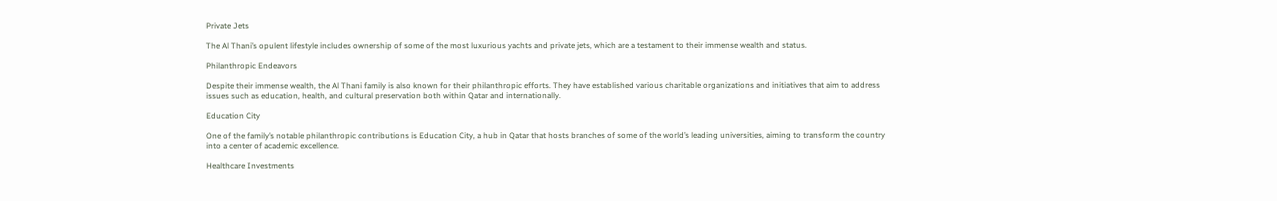Private Jets

The Al Thani’s opulent lifestyle includes ownership of some of the most luxurious yachts and private jets, which are a testament to their immense wealth and status.

Philanthropic Endeavors

Despite their immense wealth, the Al Thani family is also known for their philanthropic efforts. They have established various charitable organizations and initiatives that aim to address issues such as education, health, and cultural preservation both within Qatar and internationally.

Education City

One of the family’s notable philanthropic contributions is Education City, a hub in Qatar that hosts branches of some of the world’s leading universities, aiming to transform the country into a center of academic excellence.

Healthcare Investments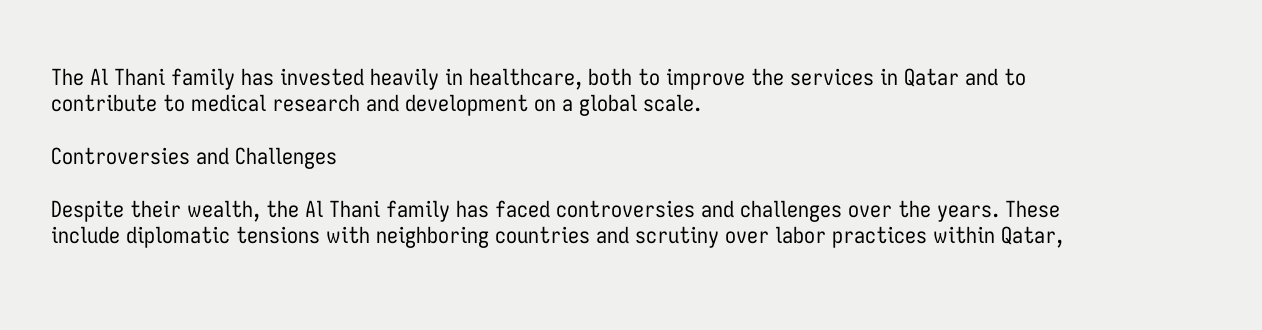The Al Thani family has invested heavily in healthcare, both to improve the services in Qatar and to contribute to medical research and development on a global scale.

Controversies and Challenges

Despite their wealth, the Al Thani family has faced controversies and challenges over the years. These include diplomatic tensions with neighboring countries and scrutiny over labor practices within Qatar,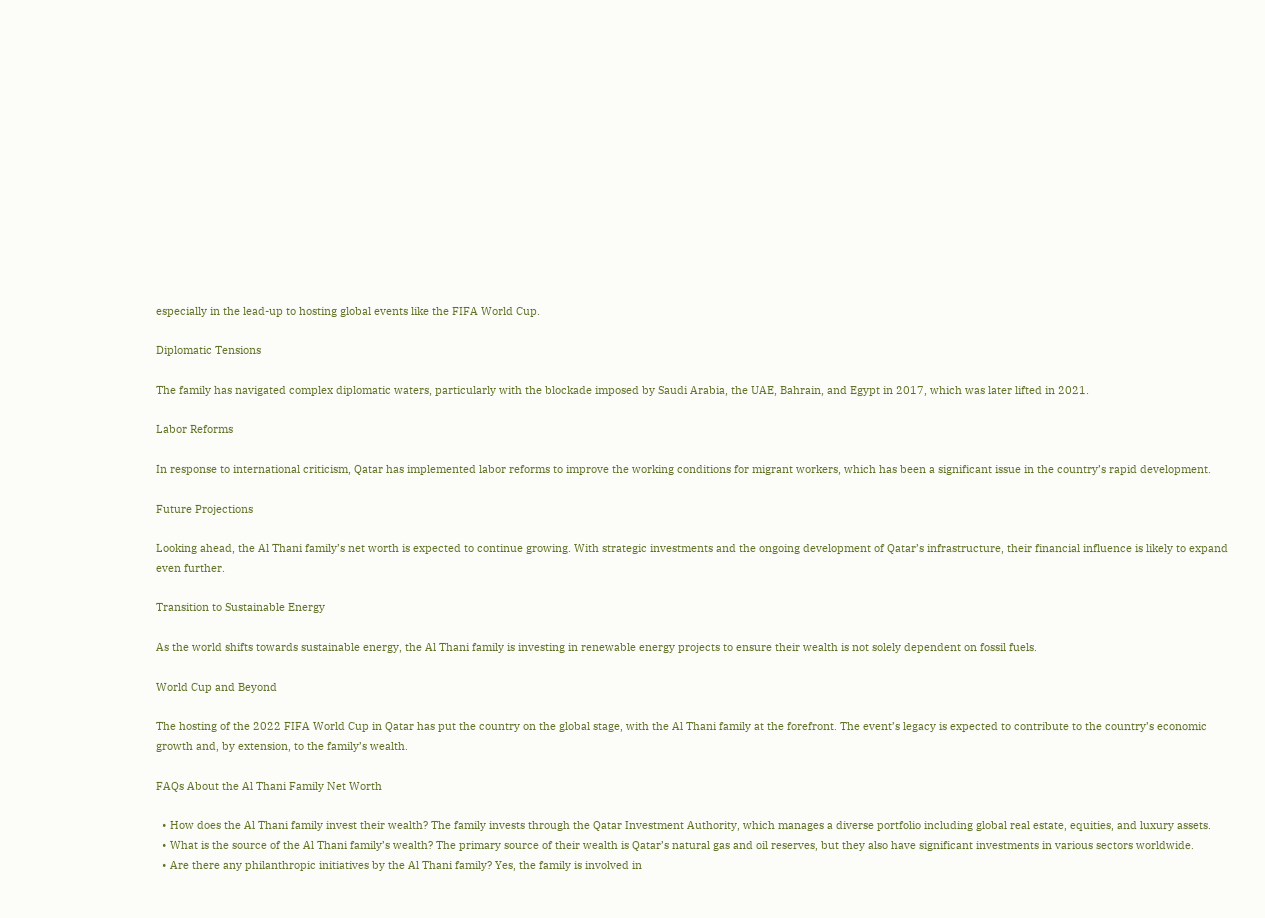especially in the lead-up to hosting global events like the FIFA World Cup.

Diplomatic Tensions

The family has navigated complex diplomatic waters, particularly with the blockade imposed by Saudi Arabia, the UAE, Bahrain, and Egypt in 2017, which was later lifted in 2021.

Labor Reforms

In response to international criticism, Qatar has implemented labor reforms to improve the working conditions for migrant workers, which has been a significant issue in the country’s rapid development.

Future Projections

Looking ahead, the Al Thani family’s net worth is expected to continue growing. With strategic investments and the ongoing development of Qatar’s infrastructure, their financial influence is likely to expand even further.

Transition to Sustainable Energy

As the world shifts towards sustainable energy, the Al Thani family is investing in renewable energy projects to ensure their wealth is not solely dependent on fossil fuels.

World Cup and Beyond

The hosting of the 2022 FIFA World Cup in Qatar has put the country on the global stage, with the Al Thani family at the forefront. The event’s legacy is expected to contribute to the country’s economic growth and, by extension, to the family’s wealth.

FAQs About the Al Thani Family Net Worth

  • How does the Al Thani family invest their wealth? The family invests through the Qatar Investment Authority, which manages a diverse portfolio including global real estate, equities, and luxury assets.
  • What is the source of the Al Thani family’s wealth? The primary source of their wealth is Qatar’s natural gas and oil reserves, but they also have significant investments in various sectors worldwide.
  • Are there any philanthropic initiatives by the Al Thani family? Yes, the family is involved in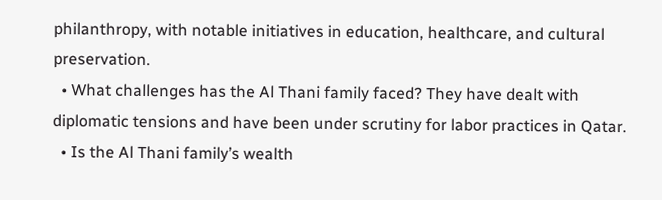philanthropy, with notable initiatives in education, healthcare, and cultural preservation.
  • What challenges has the Al Thani family faced? They have dealt with diplomatic tensions and have been under scrutiny for labor practices in Qatar.
  • Is the Al Thani family’s wealth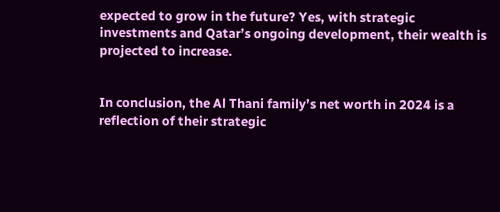expected to grow in the future? Yes, with strategic investments and Qatar’s ongoing development, their wealth is projected to increase.


In conclusion, the Al Thani family’s net worth in 2024 is a reflection of their strategic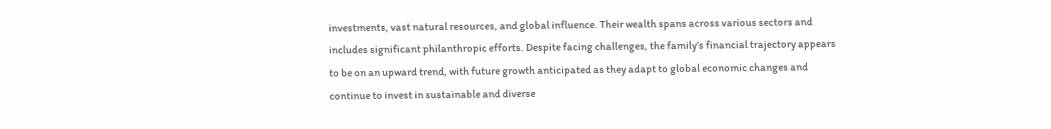investments, vast natural resources, and global influence. Their wealth spans across various sectors and includes significant philanthropic efforts. Despite facing challenges, the family’s financial trajectory appears to be on an upward trend, with future growth anticipated as they adapt to global economic changes and continue to invest in sustainable and diverse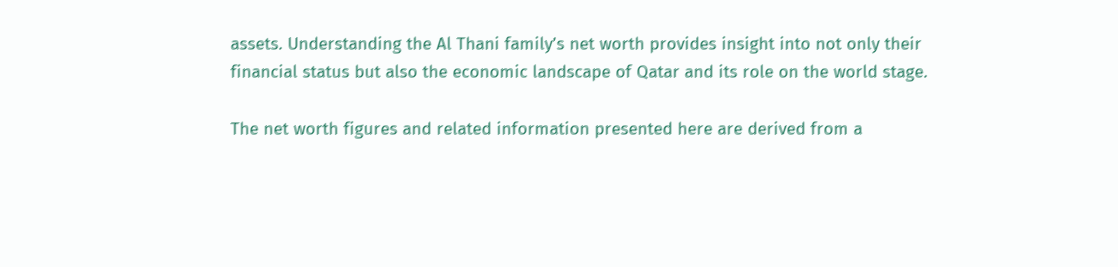assets. Understanding the Al Thani family’s net worth provides insight into not only their financial status but also the economic landscape of Qatar and its role on the world stage.

The net worth figures and related information presented here are derived from a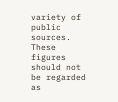variety of public sources. These figures should not be regarded as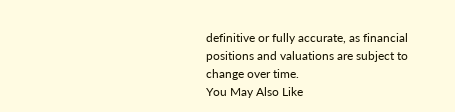definitive or fully accurate, as financial positions and valuations are subject to change over time.
You May Also Like